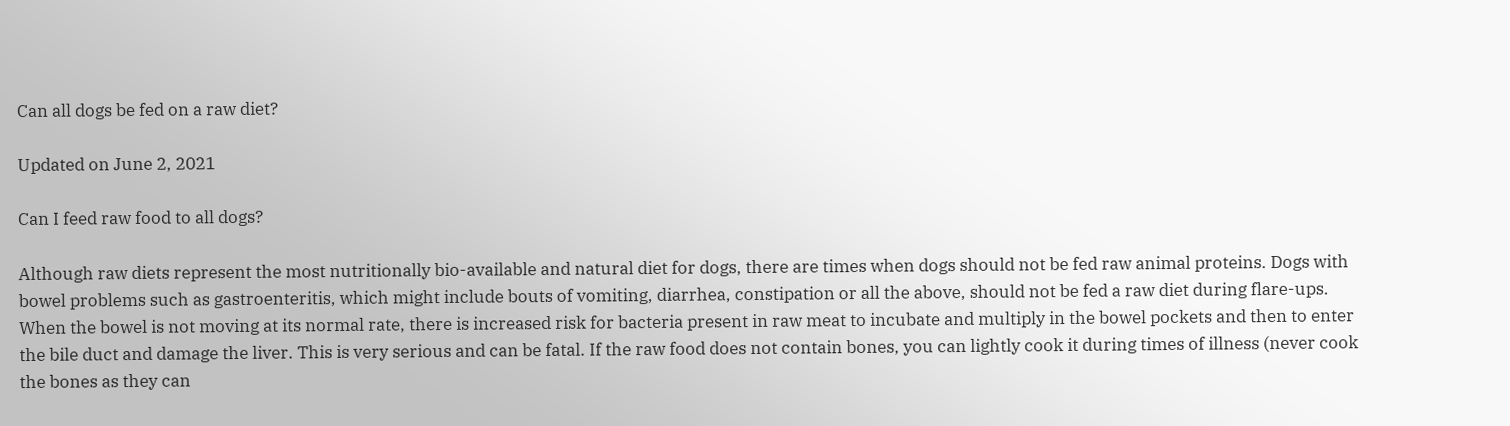Can all dogs be fed on a raw diet?

Updated on June 2, 2021

Can I feed raw food to all dogs?

Although raw diets represent the most nutritionally bio-available and natural diet for dogs, there are times when dogs should not be fed raw animal proteins. Dogs with bowel problems such as gastroenteritis, which might include bouts of vomiting, diarrhea, constipation or all the above, should not be fed a raw diet during flare-ups. When the bowel is not moving at its normal rate, there is increased risk for bacteria present in raw meat to incubate and multiply in the bowel pockets and then to enter the bile duct and damage the liver. This is very serious and can be fatal. If the raw food does not contain bones, you can lightly cook it during times of illness (never cook the bones as they can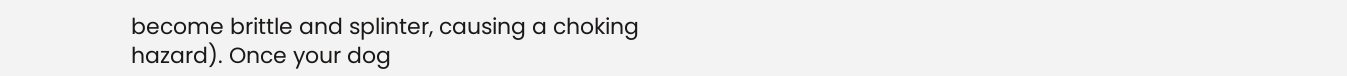become brittle and splinter, causing a choking hazard). Once your dog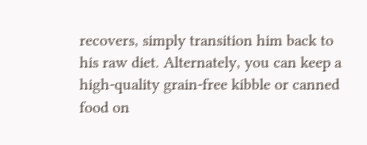recovers, simply transition him back to his raw diet. Alternately, you can keep a high-quality grain-free kibble or canned food on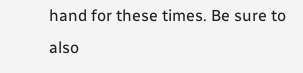hand for these times. Be sure to also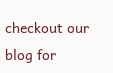checkout our blog for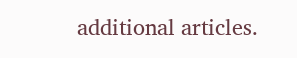additional articles.